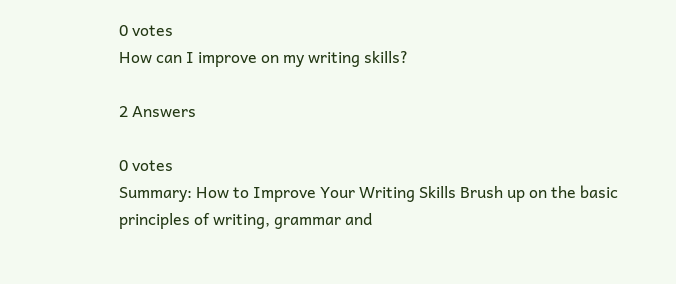0 votes
How can I improve on my writing skills?

2 Answers

0 votes
Summary: How to Improve Your Writing Skills Brush up on the basic principles of writing, grammar and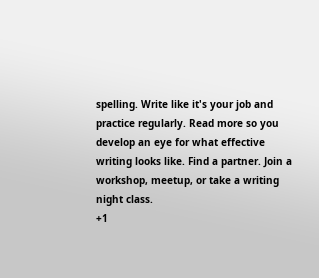spelling. Write like it's your job and practice regularly. Read more so you develop an eye for what effective writing looks like. Find a partner. Join a workshop, meetup, or take a writing night class.
+1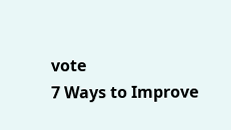vote
7 Ways to Improve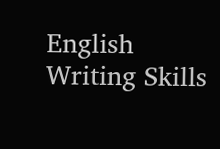English Writing Skills